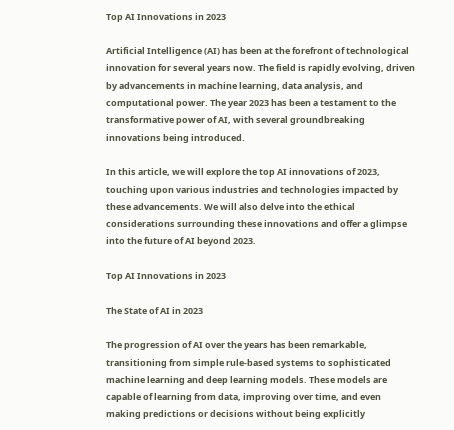Top AI Innovations in 2023

Artificial Intelligence (AI) has been at the forefront of technological innovation for several years now. The field is rapidly evolving, driven by advancements in machine learning, data analysis, and computational power. The year 2023 has been a testament to the transformative power of AI, with several groundbreaking innovations being introduced.

In this article, we will explore the top AI innovations of 2023, touching upon various industries and technologies impacted by these advancements. We will also delve into the ethical considerations surrounding these innovations and offer a glimpse into the future of AI beyond 2023.

Top AI Innovations in 2023

The State of AI in 2023

The progression of AI over the years has been remarkable, transitioning from simple rule-based systems to sophisticated machine learning and deep learning models. These models are capable of learning from data, improving over time, and even making predictions or decisions without being explicitly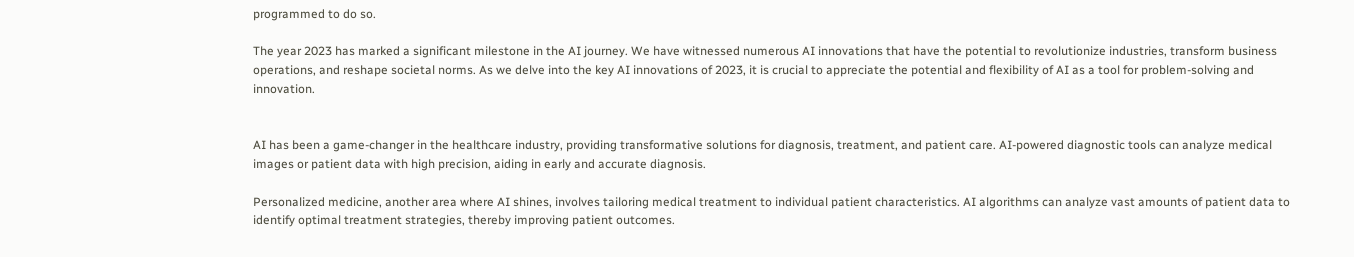programmed to do so.

The year 2023 has marked a significant milestone in the AI journey. We have witnessed numerous AI innovations that have the potential to revolutionize industries, transform business operations, and reshape societal norms. As we delve into the key AI innovations of 2023, it is crucial to appreciate the potential and flexibility of AI as a tool for problem-solving and innovation.


AI has been a game-changer in the healthcare industry, providing transformative solutions for diagnosis, treatment, and patient care. AI-powered diagnostic tools can analyze medical images or patient data with high precision, aiding in early and accurate diagnosis.

Personalized medicine, another area where AI shines, involves tailoring medical treatment to individual patient characteristics. AI algorithms can analyze vast amounts of patient data to identify optimal treatment strategies, thereby improving patient outcomes.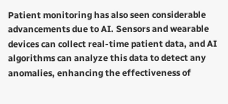Patient monitoring has also seen considerable advancements due to AI. Sensors and wearable devices can collect real-time patient data, and AI algorithms can analyze this data to detect any anomalies, enhancing the effectiveness of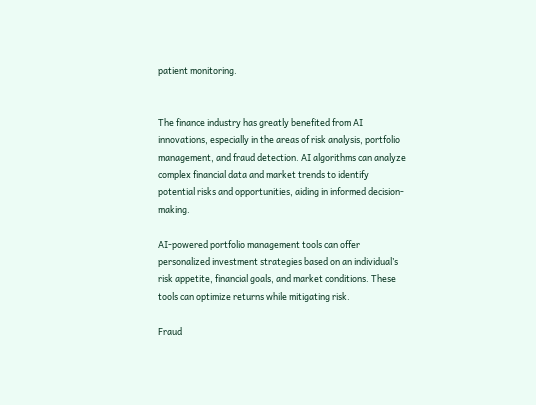patient monitoring.


The finance industry has greatly benefited from AI innovations, especially in the areas of risk analysis, portfolio management, and fraud detection. AI algorithms can analyze complex financial data and market trends to identify potential risks and opportunities, aiding in informed decision-making.

AI-powered portfolio management tools can offer personalized investment strategies based on an individual’s risk appetite, financial goals, and market conditions. These tools can optimize returns while mitigating risk.

Fraud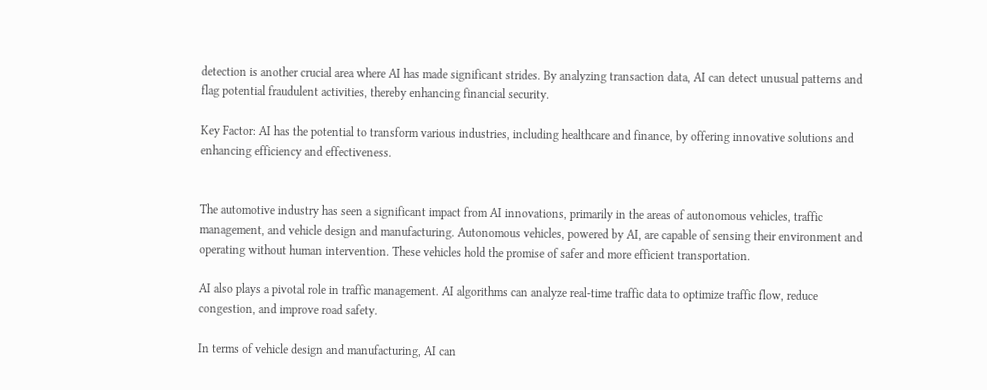detection is another crucial area where AI has made significant strides. By analyzing transaction data, AI can detect unusual patterns and flag potential fraudulent activities, thereby enhancing financial security.

Key Factor: AI has the potential to transform various industries, including healthcare and finance, by offering innovative solutions and enhancing efficiency and effectiveness.


The automotive industry has seen a significant impact from AI innovations, primarily in the areas of autonomous vehicles, traffic management, and vehicle design and manufacturing. Autonomous vehicles, powered by AI, are capable of sensing their environment and operating without human intervention. These vehicles hold the promise of safer and more efficient transportation.

AI also plays a pivotal role in traffic management. AI algorithms can analyze real-time traffic data to optimize traffic flow, reduce congestion, and improve road safety.

In terms of vehicle design and manufacturing, AI can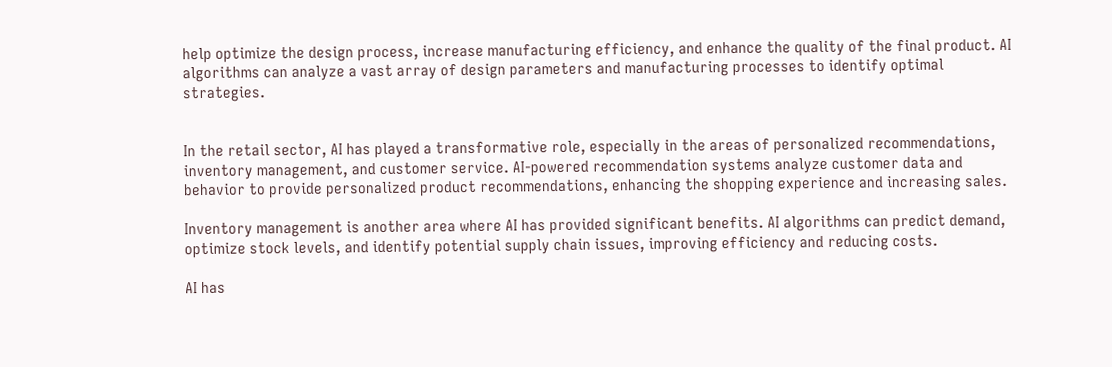help optimize the design process, increase manufacturing efficiency, and enhance the quality of the final product. AI algorithms can analyze a vast array of design parameters and manufacturing processes to identify optimal strategies.


In the retail sector, AI has played a transformative role, especially in the areas of personalized recommendations, inventory management, and customer service. AI-powered recommendation systems analyze customer data and behavior to provide personalized product recommendations, enhancing the shopping experience and increasing sales.

Inventory management is another area where AI has provided significant benefits. AI algorithms can predict demand, optimize stock levels, and identify potential supply chain issues, improving efficiency and reducing costs.

AI has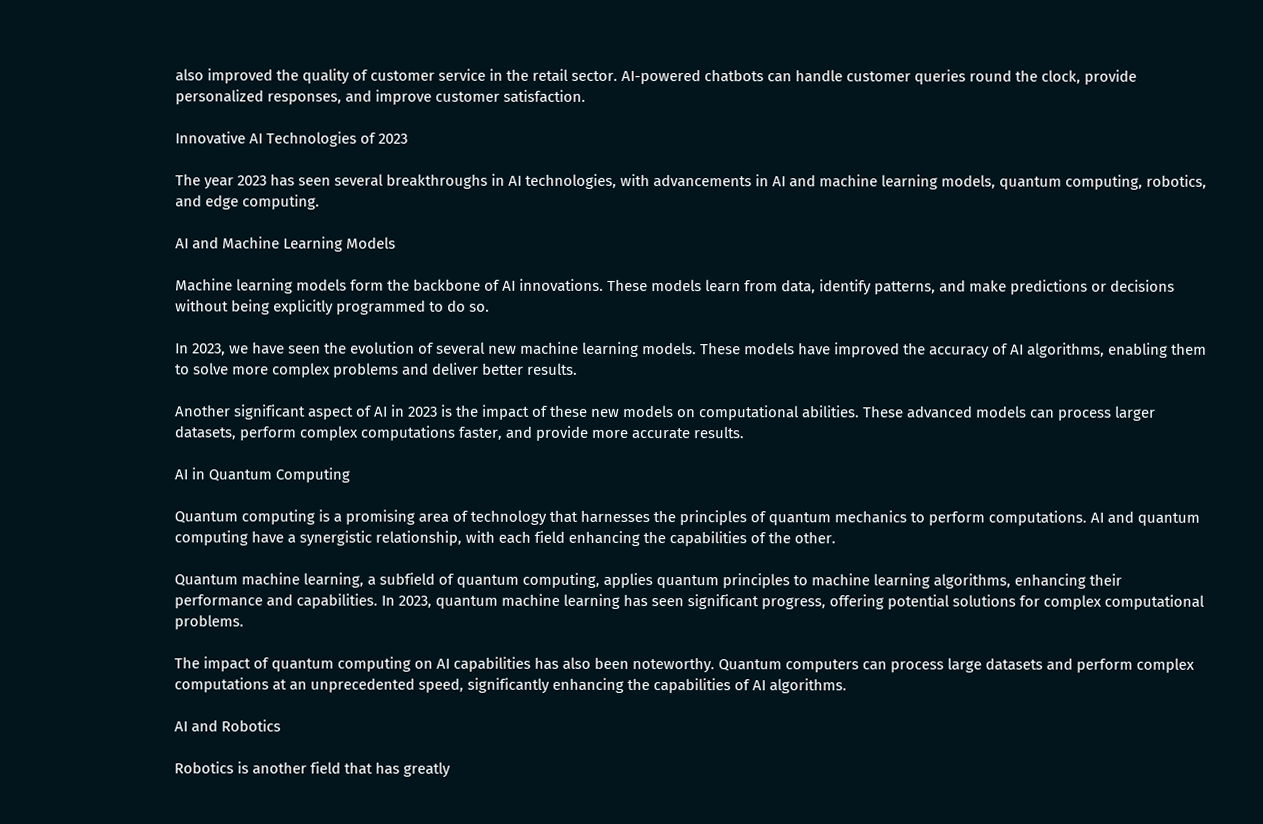also improved the quality of customer service in the retail sector. AI-powered chatbots can handle customer queries round the clock, provide personalized responses, and improve customer satisfaction.

Innovative AI Technologies of 2023

The year 2023 has seen several breakthroughs in AI technologies, with advancements in AI and machine learning models, quantum computing, robotics, and edge computing.

AI and Machine Learning Models

Machine learning models form the backbone of AI innovations. These models learn from data, identify patterns, and make predictions or decisions without being explicitly programmed to do so.

In 2023, we have seen the evolution of several new machine learning models. These models have improved the accuracy of AI algorithms, enabling them to solve more complex problems and deliver better results.

Another significant aspect of AI in 2023 is the impact of these new models on computational abilities. These advanced models can process larger datasets, perform complex computations faster, and provide more accurate results.

AI in Quantum Computing

Quantum computing is a promising area of technology that harnesses the principles of quantum mechanics to perform computations. AI and quantum computing have a synergistic relationship, with each field enhancing the capabilities of the other.

Quantum machine learning, a subfield of quantum computing, applies quantum principles to machine learning algorithms, enhancing their performance and capabilities. In 2023, quantum machine learning has seen significant progress, offering potential solutions for complex computational problems.

The impact of quantum computing on AI capabilities has also been noteworthy. Quantum computers can process large datasets and perform complex computations at an unprecedented speed, significantly enhancing the capabilities of AI algorithms.

AI and Robotics

Robotics is another field that has greatly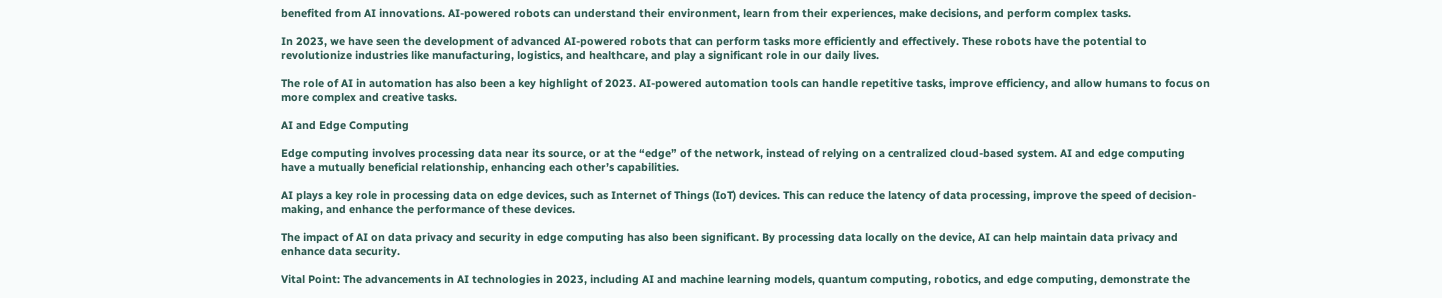benefited from AI innovations. AI-powered robots can understand their environment, learn from their experiences, make decisions, and perform complex tasks.

In 2023, we have seen the development of advanced AI-powered robots that can perform tasks more efficiently and effectively. These robots have the potential to revolutionize industries like manufacturing, logistics, and healthcare, and play a significant role in our daily lives.

The role of AI in automation has also been a key highlight of 2023. AI-powered automation tools can handle repetitive tasks, improve efficiency, and allow humans to focus on more complex and creative tasks.

AI and Edge Computing

Edge computing involves processing data near its source, or at the “edge” of the network, instead of relying on a centralized cloud-based system. AI and edge computing have a mutually beneficial relationship, enhancing each other’s capabilities.

AI plays a key role in processing data on edge devices, such as Internet of Things (IoT) devices. This can reduce the latency of data processing, improve the speed of decision-making, and enhance the performance of these devices.

The impact of AI on data privacy and security in edge computing has also been significant. By processing data locally on the device, AI can help maintain data privacy and enhance data security.

Vital Point: The advancements in AI technologies in 2023, including AI and machine learning models, quantum computing, robotics, and edge computing, demonstrate the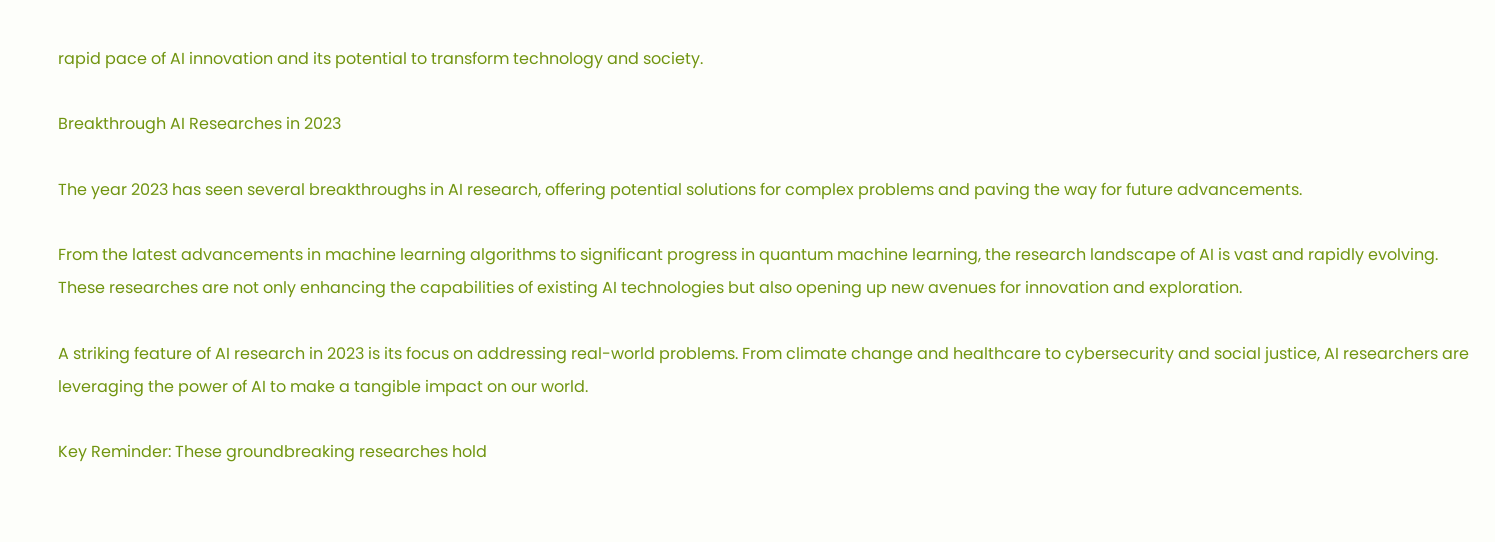rapid pace of AI innovation and its potential to transform technology and society.

Breakthrough AI Researches in 2023

The year 2023 has seen several breakthroughs in AI research, offering potential solutions for complex problems and paving the way for future advancements.

From the latest advancements in machine learning algorithms to significant progress in quantum machine learning, the research landscape of AI is vast and rapidly evolving. These researches are not only enhancing the capabilities of existing AI technologies but also opening up new avenues for innovation and exploration.

A striking feature of AI research in 2023 is its focus on addressing real-world problems. From climate change and healthcare to cybersecurity and social justice, AI researchers are leveraging the power of AI to make a tangible impact on our world.

Key Reminder: These groundbreaking researches hold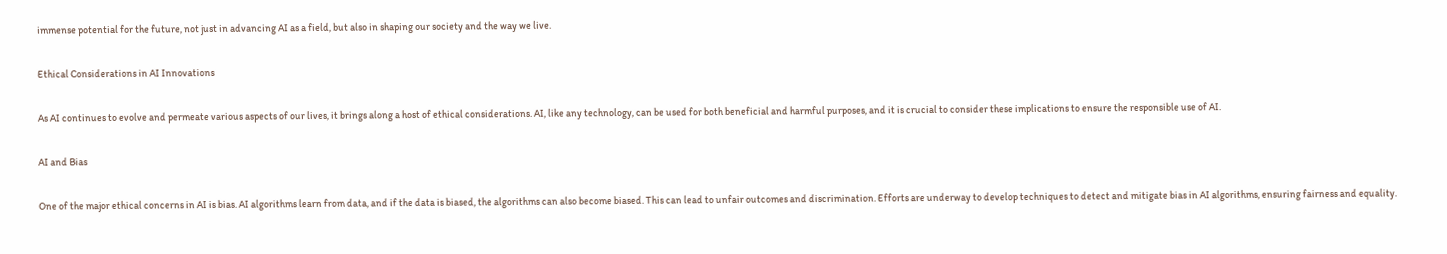immense potential for the future, not just in advancing AI as a field, but also in shaping our society and the way we live.

Ethical Considerations in AI Innovations

As AI continues to evolve and permeate various aspects of our lives, it brings along a host of ethical considerations. AI, like any technology, can be used for both beneficial and harmful purposes, and it is crucial to consider these implications to ensure the responsible use of AI.

AI and Bias

One of the major ethical concerns in AI is bias. AI algorithms learn from data, and if the data is biased, the algorithms can also become biased. This can lead to unfair outcomes and discrimination. Efforts are underway to develop techniques to detect and mitigate bias in AI algorithms, ensuring fairness and equality.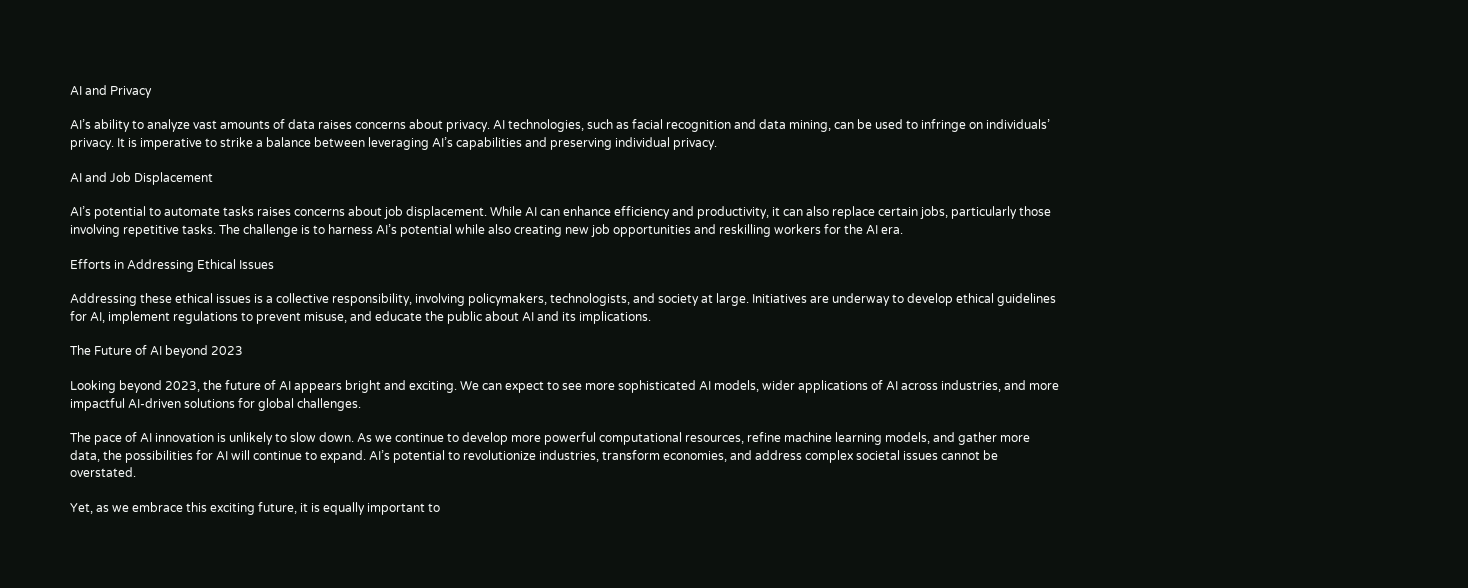AI and Privacy

AI’s ability to analyze vast amounts of data raises concerns about privacy. AI technologies, such as facial recognition and data mining, can be used to infringe on individuals’ privacy. It is imperative to strike a balance between leveraging AI’s capabilities and preserving individual privacy.

AI and Job Displacement

AI’s potential to automate tasks raises concerns about job displacement. While AI can enhance efficiency and productivity, it can also replace certain jobs, particularly those involving repetitive tasks. The challenge is to harness AI’s potential while also creating new job opportunities and reskilling workers for the AI era.

Efforts in Addressing Ethical Issues

Addressing these ethical issues is a collective responsibility, involving policymakers, technologists, and society at large. Initiatives are underway to develop ethical guidelines for AI, implement regulations to prevent misuse, and educate the public about AI and its implications.

The Future of AI beyond 2023

Looking beyond 2023, the future of AI appears bright and exciting. We can expect to see more sophisticated AI models, wider applications of AI across industries, and more impactful AI-driven solutions for global challenges.

The pace of AI innovation is unlikely to slow down. As we continue to develop more powerful computational resources, refine machine learning models, and gather more data, the possibilities for AI will continue to expand. AI’s potential to revolutionize industries, transform economies, and address complex societal issues cannot be overstated.

Yet, as we embrace this exciting future, it is equally important to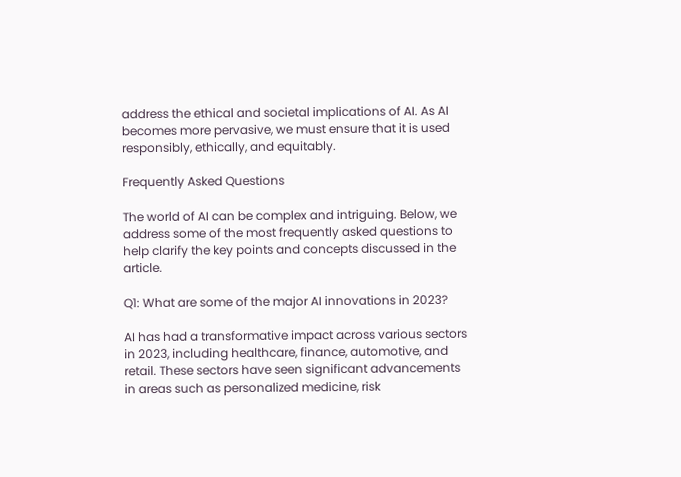address the ethical and societal implications of AI. As AI becomes more pervasive, we must ensure that it is used responsibly, ethically, and equitably.

Frequently Asked Questions

The world of AI can be complex and intriguing. Below, we address some of the most frequently asked questions to help clarify the key points and concepts discussed in the article.

Q1: What are some of the major AI innovations in 2023?

AI has had a transformative impact across various sectors in 2023, including healthcare, finance, automotive, and retail. These sectors have seen significant advancements in areas such as personalized medicine, risk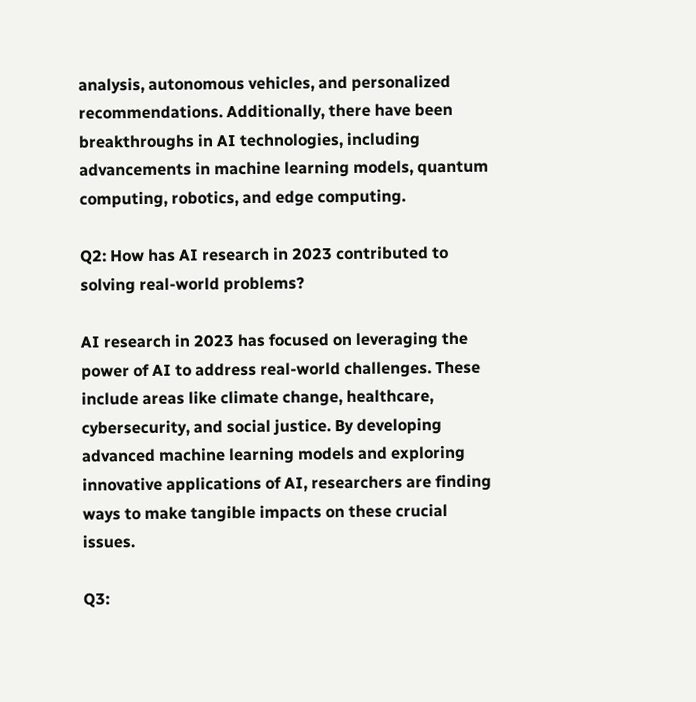analysis, autonomous vehicles, and personalized recommendations. Additionally, there have been breakthroughs in AI technologies, including advancements in machine learning models, quantum computing, robotics, and edge computing.

Q2: How has AI research in 2023 contributed to solving real-world problems?

AI research in 2023 has focused on leveraging the power of AI to address real-world challenges. These include areas like climate change, healthcare, cybersecurity, and social justice. By developing advanced machine learning models and exploring innovative applications of AI, researchers are finding ways to make tangible impacts on these crucial issues.

Q3: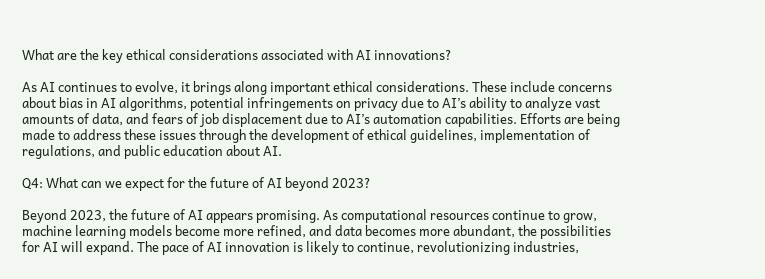What are the key ethical considerations associated with AI innovations?

As AI continues to evolve, it brings along important ethical considerations. These include concerns about bias in AI algorithms, potential infringements on privacy due to AI’s ability to analyze vast amounts of data, and fears of job displacement due to AI’s automation capabilities. Efforts are being made to address these issues through the development of ethical guidelines, implementation of regulations, and public education about AI.

Q4: What can we expect for the future of AI beyond 2023?

Beyond 2023, the future of AI appears promising. As computational resources continue to grow, machine learning models become more refined, and data becomes more abundant, the possibilities for AI will expand. The pace of AI innovation is likely to continue, revolutionizing industries,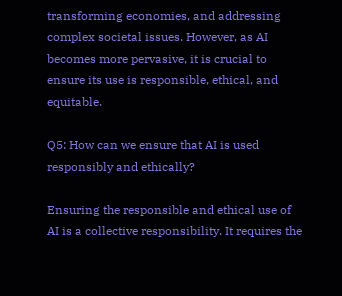transforming economies, and addressing complex societal issues. However, as AI becomes more pervasive, it is crucial to ensure its use is responsible, ethical, and equitable.

Q5: How can we ensure that AI is used responsibly and ethically?

Ensuring the responsible and ethical use of AI is a collective responsibility. It requires the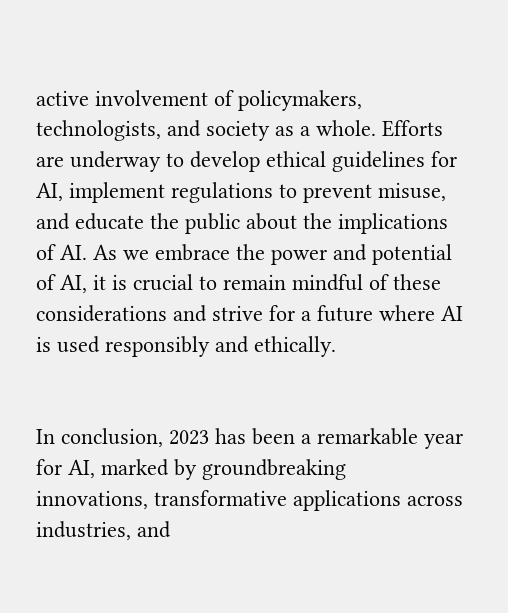active involvement of policymakers, technologists, and society as a whole. Efforts are underway to develop ethical guidelines for AI, implement regulations to prevent misuse, and educate the public about the implications of AI. As we embrace the power and potential of AI, it is crucial to remain mindful of these considerations and strive for a future where AI is used responsibly and ethically.


In conclusion, 2023 has been a remarkable year for AI, marked by groundbreaking innovations, transformative applications across industries, and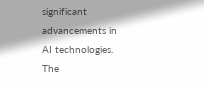significant advancements in AI technologies. The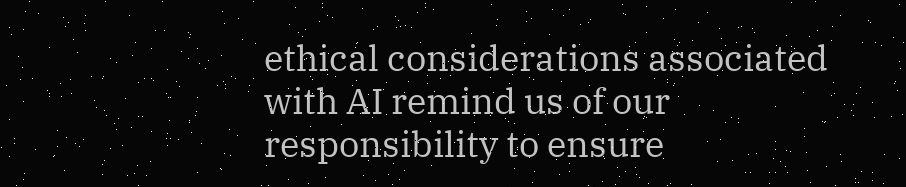ethical considerations associated with AI remind us of our responsibility to ensure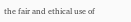the fair and ethical use of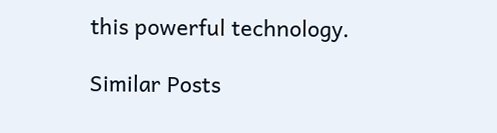this powerful technology.

Similar Posts